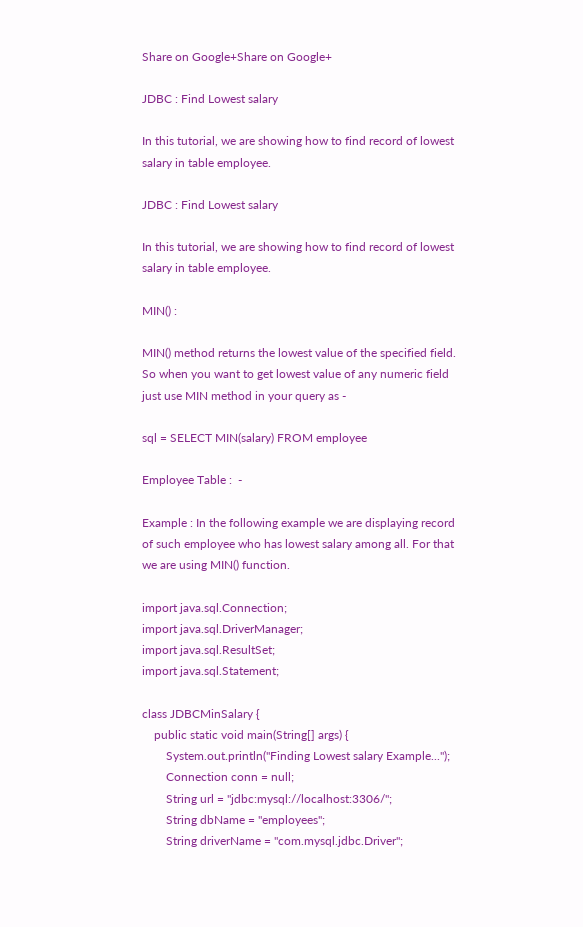Share on Google+Share on Google+

JDBC : Find Lowest salary

In this tutorial, we are showing how to find record of lowest salary in table employee.

JDBC : Find Lowest salary

In this tutorial, we are showing how to find record of lowest salary in table employee.

MIN() :

MIN() method returns the lowest value of the specified field. So when you want to get lowest value of any numeric field just use MIN method in your query as -

sql = SELECT MIN(salary) FROM employee

Employee Table :  -

Example : In the following example we are displaying record of such employee who has lowest salary among all. For that we are using MIN() function.

import java.sql.Connection;
import java.sql.DriverManager;
import java.sql.ResultSet;
import java.sql.Statement;

class JDBCMinSalary {
    public static void main(String[] args) {
        System.out.println("Finding Lowest salary Example...");
        Connection conn = null;
        String url = "jdbc:mysql://localhost:3306/";
        String dbName = "employees";
        String driverName = "com.mysql.jdbc.Driver";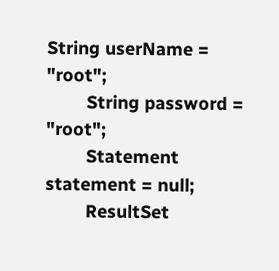String userName = "root";
        String password = "root";
        Statement statement = null;
        ResultSet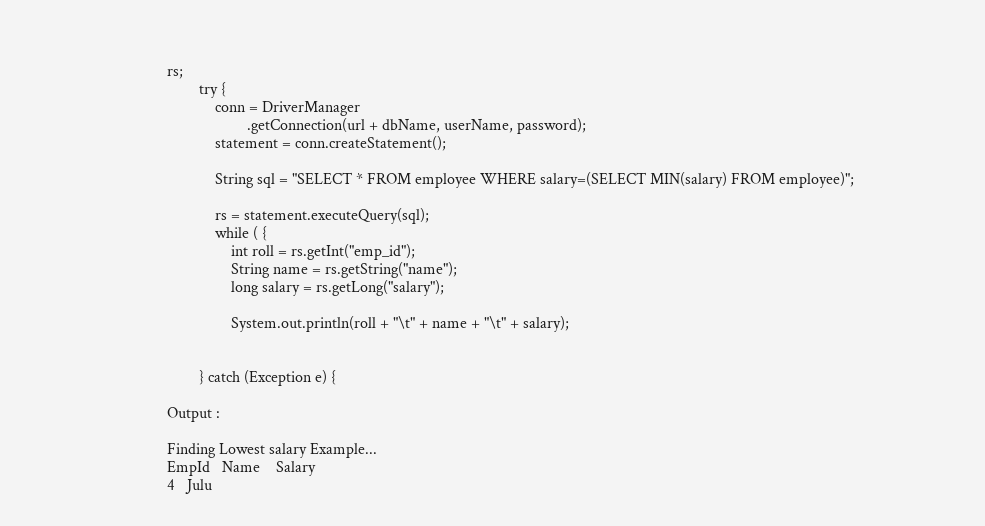rs;
        try {
            conn = DriverManager
                    .getConnection(url + dbName, userName, password);
            statement = conn.createStatement();

            String sql = "SELECT * FROM employee WHERE salary=(SELECT MIN(salary) FROM employee)";

            rs = statement.executeQuery(sql);
            while ( {
                int roll = rs.getInt("emp_id");
                String name = rs.getString("name");
                long salary = rs.getLong("salary");

                System.out.println(roll + "\t" + name + "\t" + salary);


        } catch (Exception e) {

Output :

Finding Lowest salary Example...
EmpId   Name    Salary
4   Julu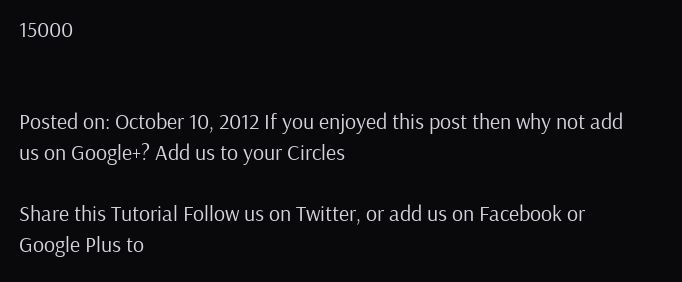15000


Posted on: October 10, 2012 If you enjoyed this post then why not add us on Google+? Add us to your Circles

Share this Tutorial Follow us on Twitter, or add us on Facebook or Google Plus to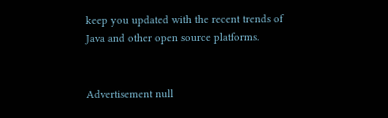keep you updated with the recent trends of Java and other open source platforms.


Advertisement null